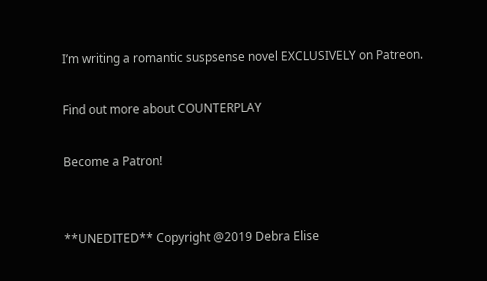I’m writing a romantic suspsense novel EXCLUSIVELY on Patreon.

Find out more about COUNTERPLAY

Become a Patron!


**UNEDITED** Copyright @2019 Debra Elise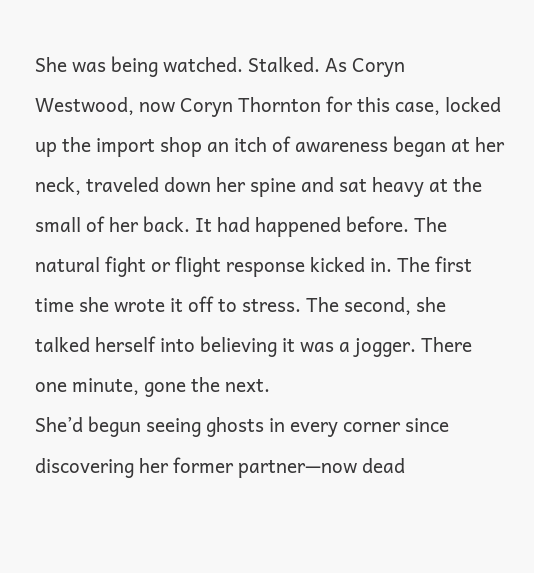She was being watched. Stalked. As Coryn Westwood, now Coryn Thornton for this case, locked up the import shop an itch of awareness began at her neck, traveled down her spine and sat heavy at the small of her back. It had happened before. The natural fight or flight response kicked in. The first time she wrote it off to stress. The second, she talked herself into believing it was a jogger. There one minute, gone the next.
She’d begun seeing ghosts in every corner since discovering her former partner—now dead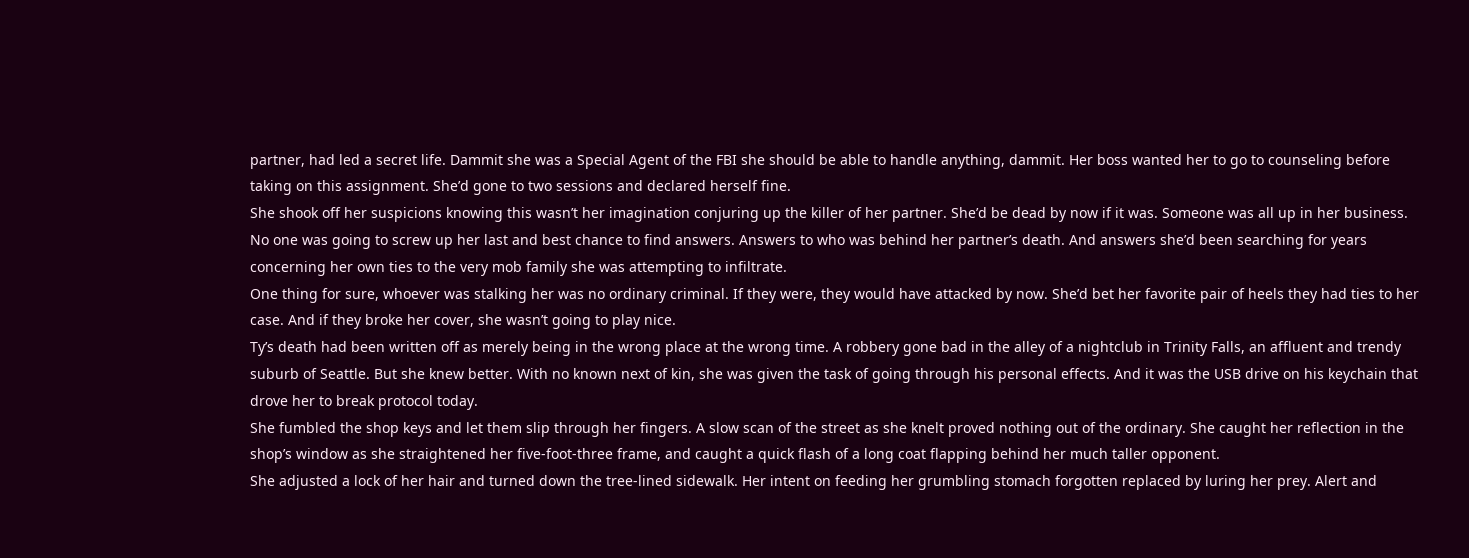partner, had led a secret life. Dammit she was a Special Agent of the FBI she should be able to handle anything, dammit. Her boss wanted her to go to counseling before taking on this assignment. She’d gone to two sessions and declared herself fine.
She shook off her suspicions knowing this wasn’t her imagination conjuring up the killer of her partner. She’d be dead by now if it was. Someone was all up in her business. No one was going to screw up her last and best chance to find answers. Answers to who was behind her partner’s death. And answers she’d been searching for years concerning her own ties to the very mob family she was attempting to infiltrate.
One thing for sure, whoever was stalking her was no ordinary criminal. If they were, they would have attacked by now. She’d bet her favorite pair of heels they had ties to her case. And if they broke her cover, she wasn’t going to play nice.
Ty’s death had been written off as merely being in the wrong place at the wrong time. A robbery gone bad in the alley of a nightclub in Trinity Falls, an affluent and trendy suburb of Seattle. But she knew better. With no known next of kin, she was given the task of going through his personal effects. And it was the USB drive on his keychain that drove her to break protocol today.
She fumbled the shop keys and let them slip through her fingers. A slow scan of the street as she knelt proved nothing out of the ordinary. She caught her reflection in the shop’s window as she straightened her five-foot-three frame, and caught a quick flash of a long coat flapping behind her much taller opponent.
She adjusted a lock of her hair and turned down the tree-lined sidewalk. Her intent on feeding her grumbling stomach forgotten replaced by luring her prey. Alert and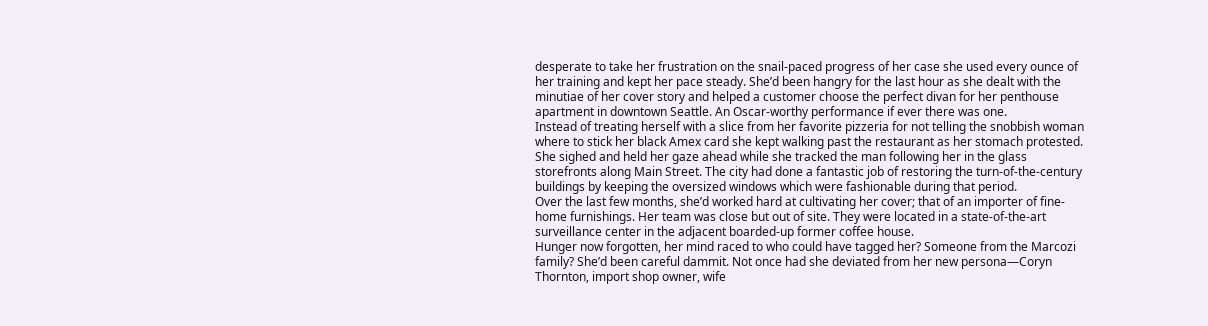desperate to take her frustration on the snail-paced progress of her case she used every ounce of her training and kept her pace steady. She’d been hangry for the last hour as she dealt with the minutiae of her cover story and helped a customer choose the perfect divan for her penthouse apartment in downtown Seattle. An Oscar-worthy performance if ever there was one.
Instead of treating herself with a slice from her favorite pizzeria for not telling the snobbish woman where to stick her black Amex card she kept walking past the restaurant as her stomach protested. She sighed and held her gaze ahead while she tracked the man following her in the glass storefronts along Main Street. The city had done a fantastic job of restoring the turn-of-the-century buildings by keeping the oversized windows which were fashionable during that period.
Over the last few months, she’d worked hard at cultivating her cover; that of an importer of fine-home furnishings. Her team was close but out of site. They were located in a state-of-the-art surveillance center in the adjacent boarded-up former coffee house.
Hunger now forgotten, her mind raced to who could have tagged her? Someone from the Marcozi family? She’d been careful dammit. Not once had she deviated from her new persona—Coryn Thornton, import shop owner, wife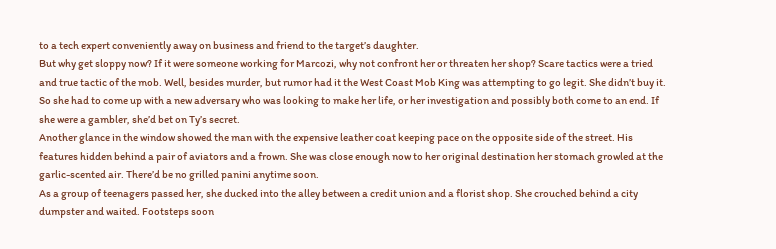to a tech expert conveniently away on business and friend to the target’s daughter.
But why get sloppy now? If it were someone working for Marcozi, why not confront her or threaten her shop? Scare tactics were a tried and true tactic of the mob. Well, besides murder, but rumor had it the West Coast Mob King was attempting to go legit. She didn’t buy it. So she had to come up with a new adversary who was looking to make her life, or her investigation and possibly both come to an end. If she were a gambler, she’d bet on Ty’s secret.
Another glance in the window showed the man with the expensive leather coat keeping pace on the opposite side of the street. His features hidden behind a pair of aviators and a frown. She was close enough now to her original destination her stomach growled at the garlic-scented air. There’d be no grilled panini anytime soon.
As a group of teenagers passed her, she ducked into the alley between a credit union and a florist shop. She crouched behind a city dumpster and waited. Footsteps soon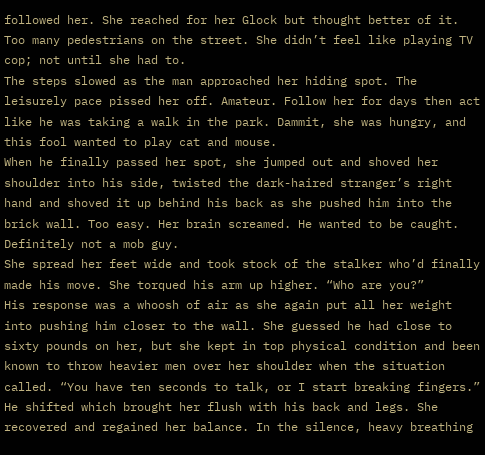followed her. She reached for her Glock but thought better of it. Too many pedestrians on the street. She didn’t feel like playing TV cop; not until she had to.
The steps slowed as the man approached her hiding spot. The leisurely pace pissed her off. Amateur. Follow her for days then act like he was taking a walk in the park. Dammit, she was hungry, and this fool wanted to play cat and mouse.
When he finally passed her spot, she jumped out and shoved her shoulder into his side, twisted the dark-haired stranger’s right hand and shoved it up behind his back as she pushed him into the brick wall. Too easy. Her brain screamed. He wanted to be caught. Definitely not a mob guy.
She spread her feet wide and took stock of the stalker who’d finally made his move. She torqued his arm up higher. “Who are you?”
His response was a whoosh of air as she again put all her weight into pushing him closer to the wall. She guessed he had close to sixty pounds on her, but she kept in top physical condition and been known to throw heavier men over her shoulder when the situation called. “You have ten seconds to talk, or I start breaking fingers.”
He shifted which brought her flush with his back and legs. She recovered and regained her balance. In the silence, heavy breathing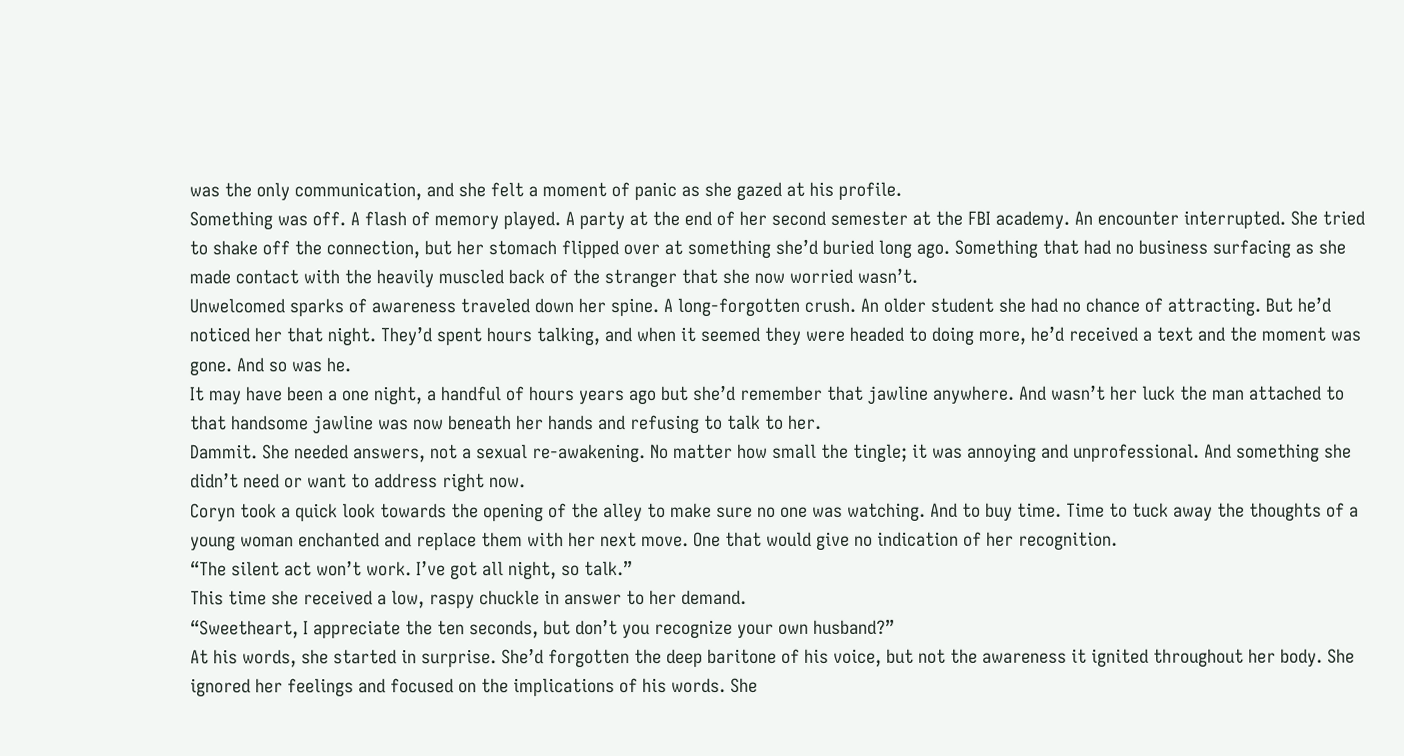was the only communication, and she felt a moment of panic as she gazed at his profile.
Something was off. A flash of memory played. A party at the end of her second semester at the FBI academy. An encounter interrupted. She tried to shake off the connection, but her stomach flipped over at something she’d buried long ago. Something that had no business surfacing as she made contact with the heavily muscled back of the stranger that she now worried wasn’t.
Unwelcomed sparks of awareness traveled down her spine. A long-forgotten crush. An older student she had no chance of attracting. But he’d noticed her that night. They’d spent hours talking, and when it seemed they were headed to doing more, he’d received a text and the moment was gone. And so was he.
It may have been a one night, a handful of hours years ago but she’d remember that jawline anywhere. And wasn’t her luck the man attached to that handsome jawline was now beneath her hands and refusing to talk to her.
Dammit. She needed answers, not a sexual re-awakening. No matter how small the tingle; it was annoying and unprofessional. And something she didn’t need or want to address right now.
Coryn took a quick look towards the opening of the alley to make sure no one was watching. And to buy time. Time to tuck away the thoughts of a young woman enchanted and replace them with her next move. One that would give no indication of her recognition.
“The silent act won’t work. I’ve got all night, so talk.”
This time she received a low, raspy chuckle in answer to her demand.
“Sweetheart, I appreciate the ten seconds, but don’t you recognize your own husband?”
At his words, she started in surprise. She’d forgotten the deep baritone of his voice, but not the awareness it ignited throughout her body. She ignored her feelings and focused on the implications of his words. She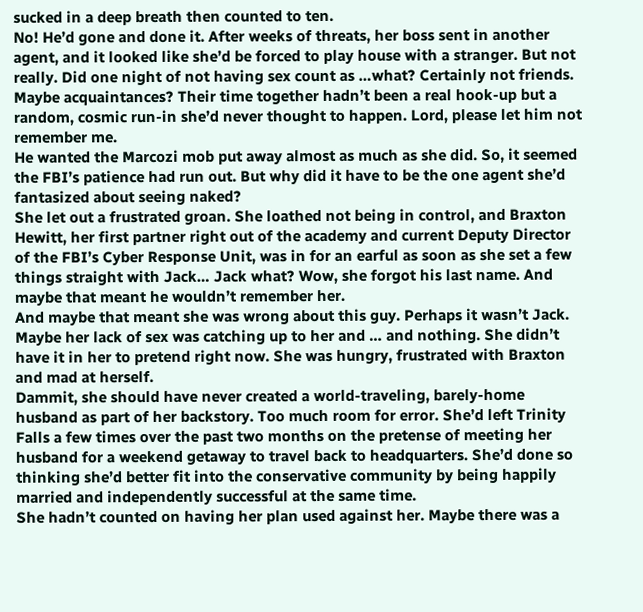sucked in a deep breath then counted to ten.
No! He’d gone and done it. After weeks of threats, her boss sent in another agent, and it looked like she’d be forced to play house with a stranger. But not really. Did one night of not having sex count as …what? Certainly not friends. Maybe acquaintances? Their time together hadn’t been a real hook-up but a random, cosmic run-in she’d never thought to happen. Lord, please let him not remember me.
He wanted the Marcozi mob put away almost as much as she did. So, it seemed the FBI’s patience had run out. But why did it have to be the one agent she’d fantasized about seeing naked?
She let out a frustrated groan. She loathed not being in control, and Braxton Hewitt, her first partner right out of the academy and current Deputy Director of the FBI’s Cyber Response Unit, was in for an earful as soon as she set a few things straight with Jack… Jack what? Wow, she forgot his last name. And maybe that meant he wouldn’t remember her.
And maybe that meant she was wrong about this guy. Perhaps it wasn’t Jack. Maybe her lack of sex was catching up to her and … and nothing. She didn’t have it in her to pretend right now. She was hungry, frustrated with Braxton and mad at herself.
Dammit, she should have never created a world-traveling, barely-home husband as part of her backstory. Too much room for error. She’d left Trinity Falls a few times over the past two months on the pretense of meeting her husband for a weekend getaway to travel back to headquarters. She’d done so thinking she’d better fit into the conservative community by being happily married and independently successful at the same time.
She hadn’t counted on having her plan used against her. Maybe there was a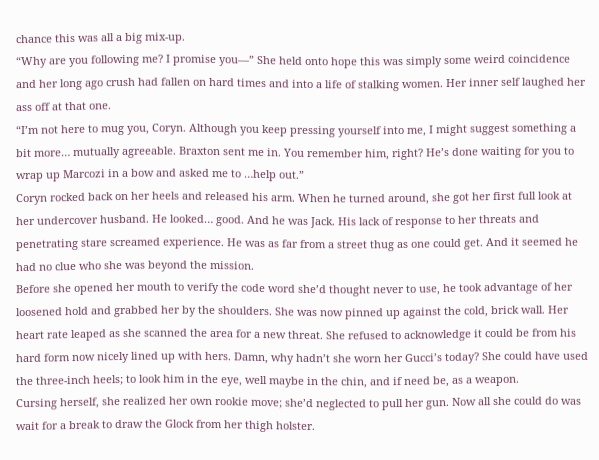chance this was all a big mix-up.
“Why are you following me? I promise you—” She held onto hope this was simply some weird coincidence and her long ago crush had fallen on hard times and into a life of stalking women. Her inner self laughed her ass off at that one.
“I’m not here to mug you, Coryn. Although you keep pressing yourself into me, I might suggest something a bit more… mutually agreeable. Braxton sent me in. You remember him, right? He’s done waiting for you to wrap up Marcozi in a bow and asked me to …help out.”
Coryn rocked back on her heels and released his arm. When he turned around, she got her first full look at her undercover husband. He looked… good. And he was Jack. His lack of response to her threats and penetrating stare screamed experience. He was as far from a street thug as one could get. And it seemed he had no clue who she was beyond the mission.
Before she opened her mouth to verify the code word she’d thought never to use, he took advantage of her loosened hold and grabbed her by the shoulders. She was now pinned up against the cold, brick wall. Her heart rate leaped as she scanned the area for a new threat. She refused to acknowledge it could be from his hard form now nicely lined up with hers. Damn, why hadn’t she worn her Gucci’s today? She could have used the three-inch heels; to look him in the eye, well maybe in the chin, and if need be, as a weapon.
Cursing herself, she realized her own rookie move; she’d neglected to pull her gun. Now all she could do was wait for a break to draw the Glock from her thigh holster.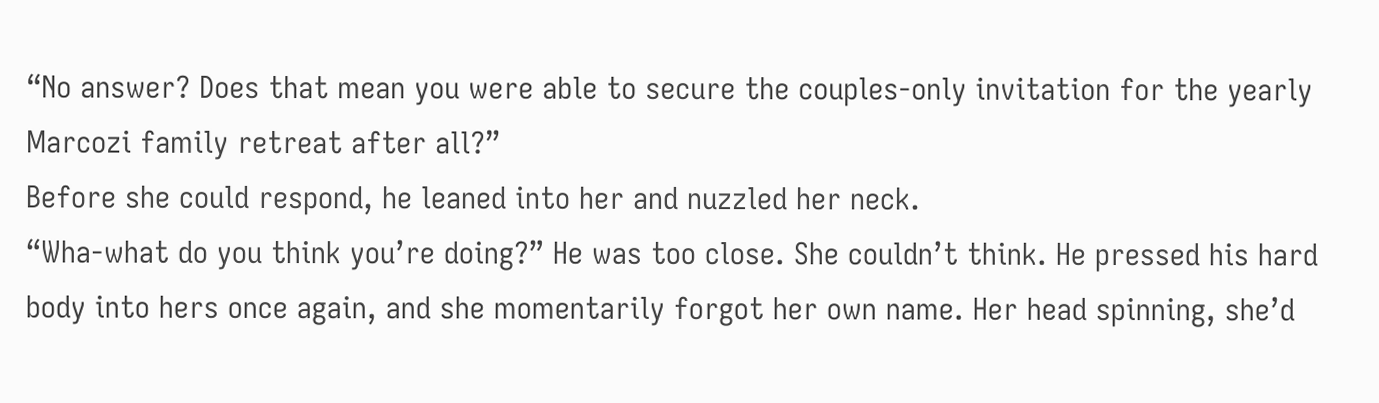“No answer? Does that mean you were able to secure the couples-only invitation for the yearly Marcozi family retreat after all?”
Before she could respond, he leaned into her and nuzzled her neck.
“Wha-what do you think you’re doing?” He was too close. She couldn’t think. He pressed his hard body into hers once again, and she momentarily forgot her own name. Her head spinning, she’d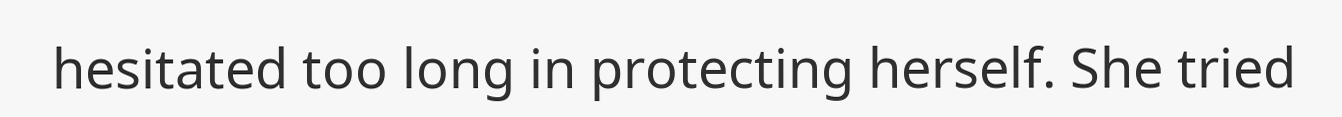hesitated too long in protecting herself. She tried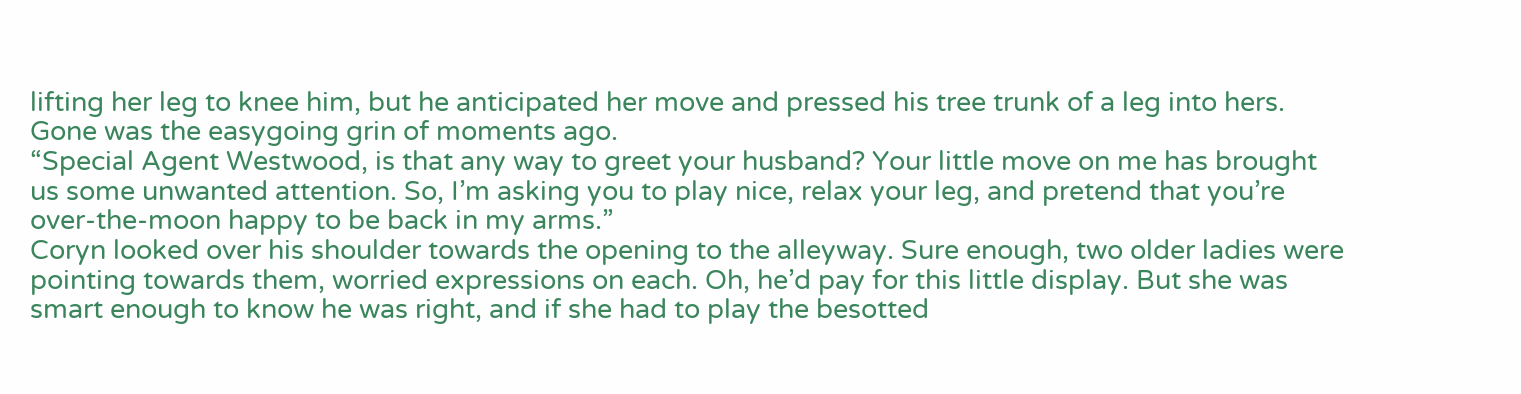lifting her leg to knee him, but he anticipated her move and pressed his tree trunk of a leg into hers. Gone was the easygoing grin of moments ago.
“Special Agent Westwood, is that any way to greet your husband? Your little move on me has brought us some unwanted attention. So, I’m asking you to play nice, relax your leg, and pretend that you’re over-the-moon happy to be back in my arms.”
Coryn looked over his shoulder towards the opening to the alleyway. Sure enough, two older ladies were pointing towards them, worried expressions on each. Oh, he’d pay for this little display. But she was smart enough to know he was right, and if she had to play the besotted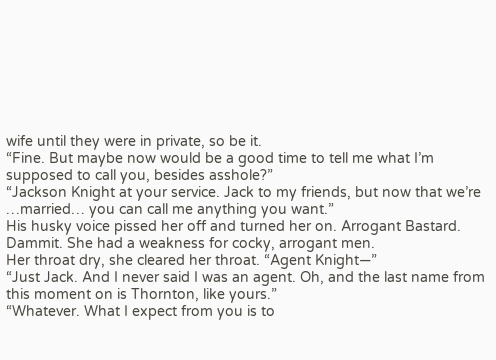wife until they were in private, so be it.
“Fine. But maybe now would be a good time to tell me what I’m supposed to call you, besides asshole?”
“Jackson Knight at your service. Jack to my friends, but now that we’re …married… you can call me anything you want.”
His husky voice pissed her off and turned her on. Arrogant Bastard. Dammit. She had a weakness for cocky, arrogant men.
Her throat dry, she cleared her throat. “Agent Knight—”
“Just Jack. And I never said I was an agent. Oh, and the last name from this moment on is Thornton, like yours.”
“Whatever. What I expect from you is to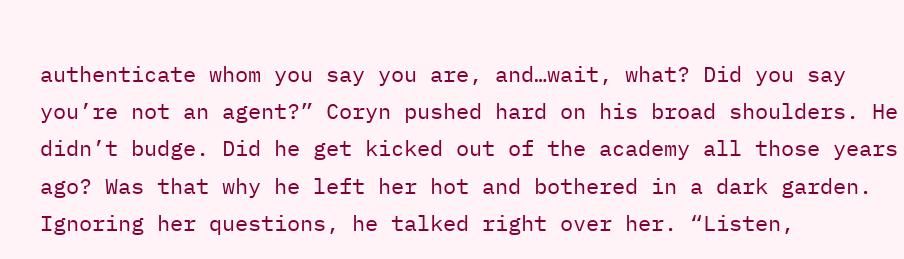authenticate whom you say you are, and…wait, what? Did you say you’re not an agent?” Coryn pushed hard on his broad shoulders. He didn’t budge. Did he get kicked out of the academy all those years ago? Was that why he left her hot and bothered in a dark garden.
Ignoring her questions, he talked right over her. “Listen,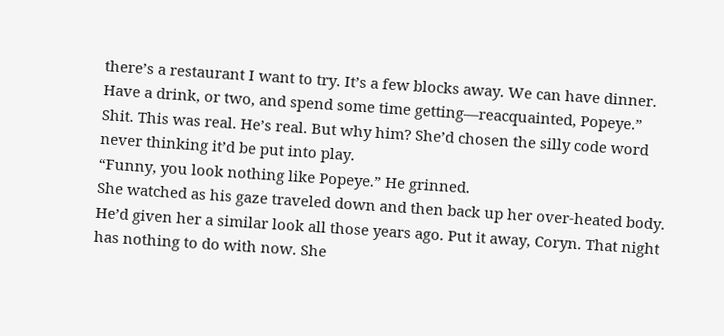there’s a restaurant I want to try. It’s a few blocks away. We can have dinner. Have a drink, or two, and spend some time getting—reacquainted, Popeye.”
Shit. This was real. He’s real. But why him? She’d chosen the silly code word never thinking it’d be put into play.
“Funny, you look nothing like Popeye.” He grinned.
She watched as his gaze traveled down and then back up her over-heated body. He’d given her a similar look all those years ago. Put it away, Coryn. That night has nothing to do with now. She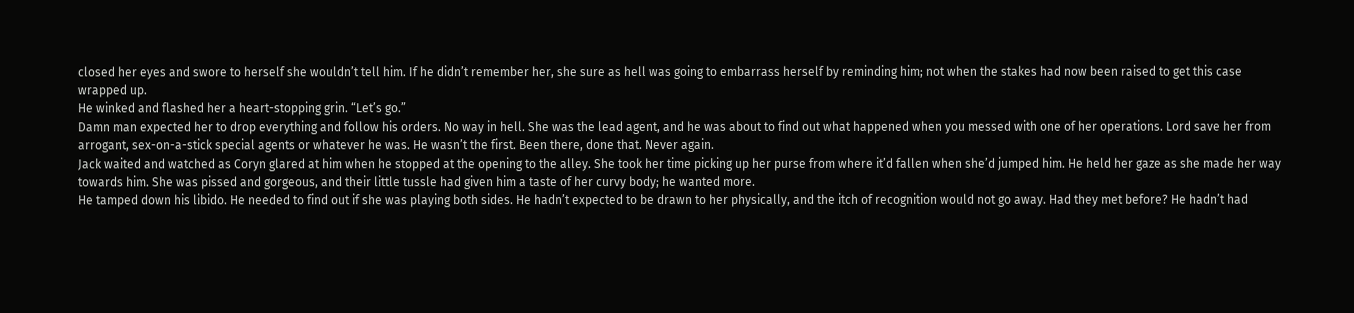closed her eyes and swore to herself she wouldn’t tell him. If he didn’t remember her, she sure as hell was going to embarrass herself by reminding him; not when the stakes had now been raised to get this case wrapped up.
He winked and flashed her a heart-stopping grin. “Let’s go.”
Damn man expected her to drop everything and follow his orders. No way in hell. She was the lead agent, and he was about to find out what happened when you messed with one of her operations. Lord save her from arrogant, sex-on-a-stick special agents or whatever he was. He wasn’t the first. Been there, done that. Never again.
Jack waited and watched as Coryn glared at him when he stopped at the opening to the alley. She took her time picking up her purse from where it’d fallen when she’d jumped him. He held her gaze as she made her way towards him. She was pissed and gorgeous, and their little tussle had given him a taste of her curvy body; he wanted more.
He tamped down his libido. He needed to find out if she was playing both sides. He hadn’t expected to be drawn to her physically, and the itch of recognition would not go away. Had they met before? He hadn’t had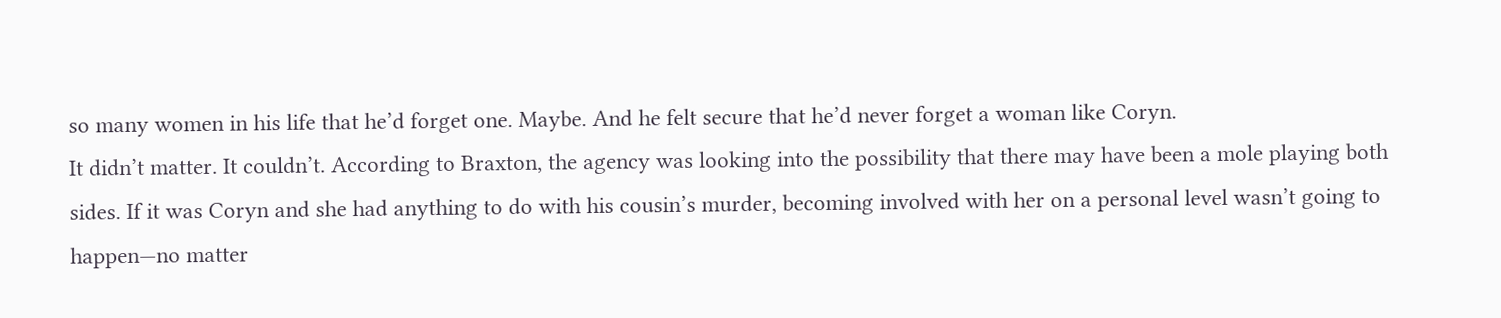so many women in his life that he’d forget one. Maybe. And he felt secure that he’d never forget a woman like Coryn.
It didn’t matter. It couldn’t. According to Braxton, the agency was looking into the possibility that there may have been a mole playing both sides. If it was Coryn and she had anything to do with his cousin’s murder, becoming involved with her on a personal level wasn’t going to happen—no matter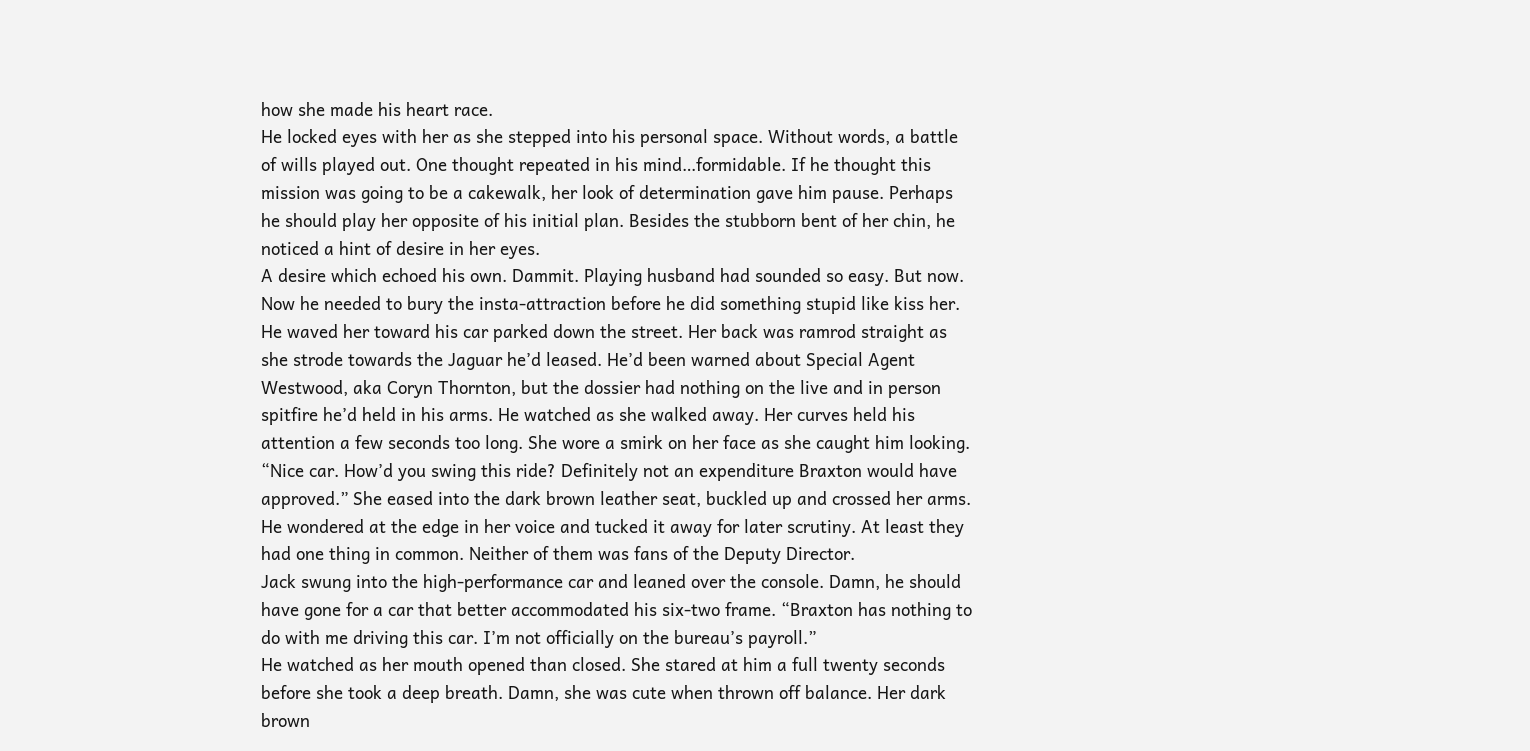how she made his heart race.
He locked eyes with her as she stepped into his personal space. Without words, a battle of wills played out. One thought repeated in his mind…formidable. If he thought this mission was going to be a cakewalk, her look of determination gave him pause. Perhaps he should play her opposite of his initial plan. Besides the stubborn bent of her chin, he noticed a hint of desire in her eyes.
A desire which echoed his own. Dammit. Playing husband had sounded so easy. But now. Now he needed to bury the insta-attraction before he did something stupid like kiss her.
He waved her toward his car parked down the street. Her back was ramrod straight as she strode towards the Jaguar he’d leased. He’d been warned about Special Agent Westwood, aka Coryn Thornton, but the dossier had nothing on the live and in person spitfire he’d held in his arms. He watched as she walked away. Her curves held his attention a few seconds too long. She wore a smirk on her face as she caught him looking.
“Nice car. How’d you swing this ride? Definitely not an expenditure Braxton would have approved.” She eased into the dark brown leather seat, buckled up and crossed her arms.
He wondered at the edge in her voice and tucked it away for later scrutiny. At least they had one thing in common. Neither of them was fans of the Deputy Director.
Jack swung into the high-performance car and leaned over the console. Damn, he should have gone for a car that better accommodated his six-two frame. “Braxton has nothing to do with me driving this car. I’m not officially on the bureau’s payroll.”
He watched as her mouth opened than closed. She stared at him a full twenty seconds before she took a deep breath. Damn, she was cute when thrown off balance. Her dark brown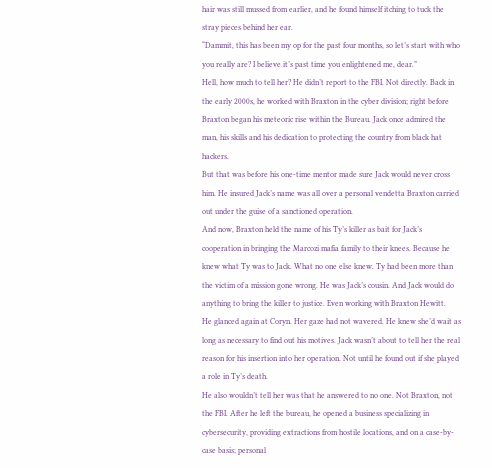hair was still mussed from earlier, and he found himself itching to tuck the stray pieces behind her ear.
“Dammit, this has been my op for the past four months, so let’s start with who you really are? I believe it’s past time you enlightened me, dear.”
Hell, how much to tell her? He didn’t report to the FBI. Not directly. Back in the early 2000s, he worked with Braxton in the cyber division; right before Braxton began his meteoric rise within the Bureau. Jack once admired the man, his skills and his dedication to protecting the country from black hat hackers.
But that was before his one-time mentor made sure Jack would never cross him. He insured Jack’s name was all over a personal vendetta Braxton carried out under the guise of a sanctioned operation.
And now, Braxton held the name of his Ty’s killer as bait for Jack’s cooperation in bringing the Marcozi mafia family to their knees. Because he knew what Ty was to Jack. What no one else knew. Ty had been more than the victim of a mission gone wrong. He was Jack’s cousin. And Jack would do anything to bring the killer to justice. Even working with Braxton Hewitt.
He glanced again at Coryn. Her gaze had not wavered. He knew she’d wait as long as necessary to find out his motives. Jack wasn’t about to tell her the real reason for his insertion into her operation. Not until he found out if she played a role in Ty’s death.
He also wouldn’t tell her was that he answered to no one. Not Braxton, not the FBI. After he left the bureau, he opened a business specializing in cybersecurity, providing extractions from hostile locations, and on a case-by-case basis; personal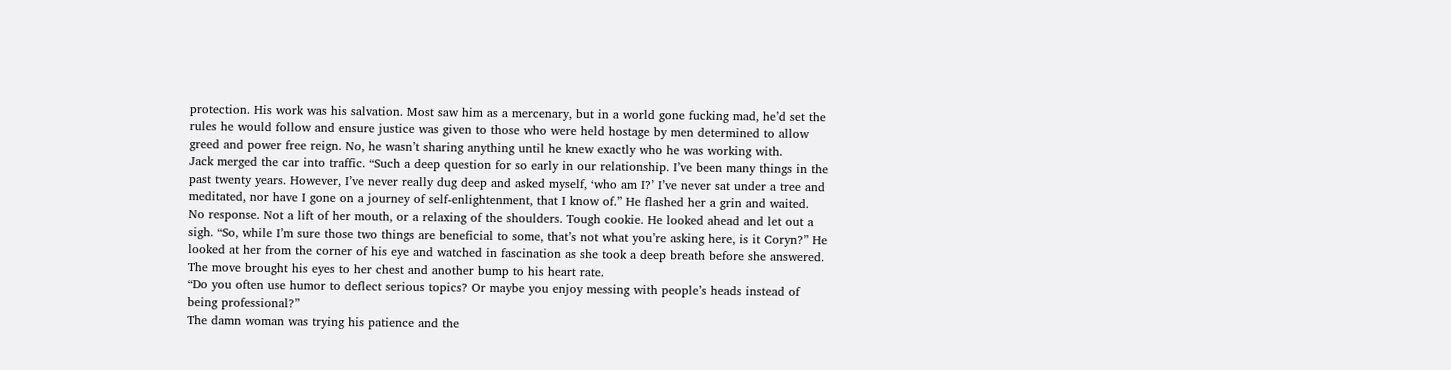protection. His work was his salvation. Most saw him as a mercenary, but in a world gone fucking mad, he’d set the rules he would follow and ensure justice was given to those who were held hostage by men determined to allow greed and power free reign. No, he wasn’t sharing anything until he knew exactly who he was working with.
Jack merged the car into traffic. “Such a deep question for so early in our relationship. I’ve been many things in the past twenty years. However, I’ve never really dug deep and asked myself, ‘who am I?’ I’ve never sat under a tree and meditated, nor have I gone on a journey of self-enlightenment, that I know of.” He flashed her a grin and waited.
No response. Not a lift of her mouth, or a relaxing of the shoulders. Tough cookie. He looked ahead and let out a sigh. “So, while I’m sure those two things are beneficial to some, that’s not what you’re asking here, is it Coryn?” He looked at her from the corner of his eye and watched in fascination as she took a deep breath before she answered. The move brought his eyes to her chest and another bump to his heart rate.
“Do you often use humor to deflect serious topics? Or maybe you enjoy messing with people’s heads instead of being professional?”
The damn woman was trying his patience and the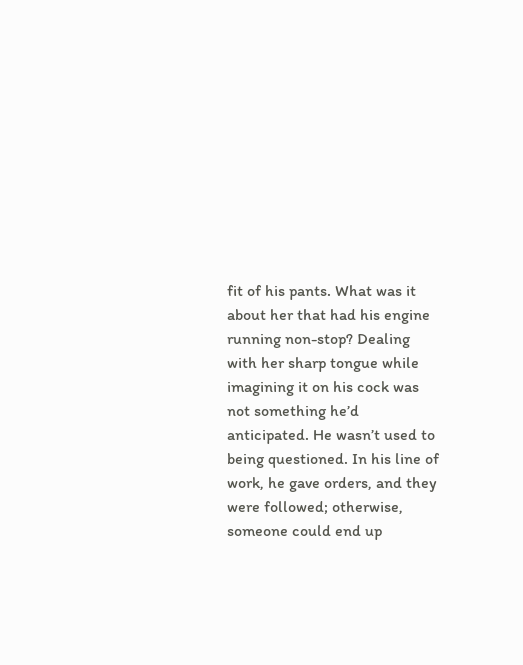fit of his pants. What was it about her that had his engine running non-stop? Dealing with her sharp tongue while imagining it on his cock was not something he’d anticipated. He wasn’t used to being questioned. In his line of work, he gave orders, and they were followed; otherwise, someone could end up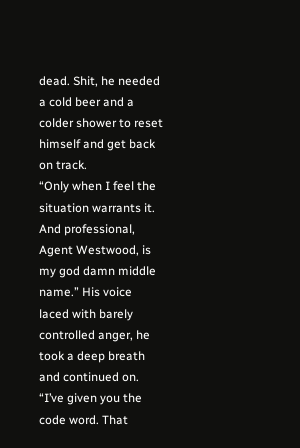dead. Shit, he needed a cold beer and a colder shower to reset himself and get back on track.
“Only when I feel the situation warrants it. And professional, Agent Westwood, is my god damn middle name.” His voice laced with barely controlled anger, he took a deep breath and continued on. “I’ve given you the code word. That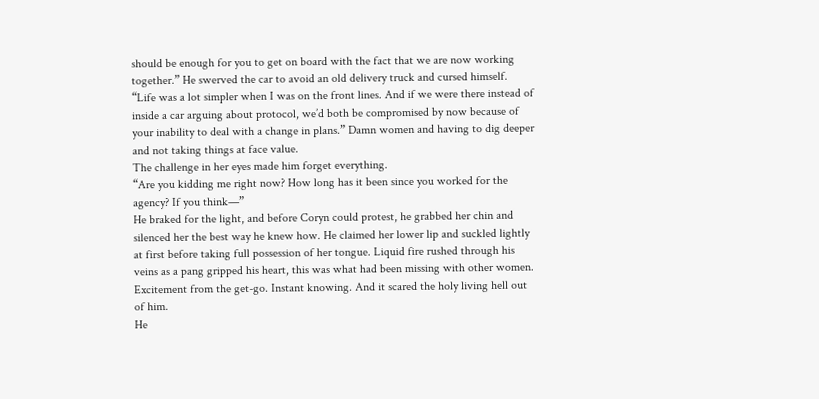should be enough for you to get on board with the fact that we are now working together.” He swerved the car to avoid an old delivery truck and cursed himself.
“Life was a lot simpler when I was on the front lines. And if we were there instead of inside a car arguing about protocol, we’d both be compromised by now because of your inability to deal with a change in plans.” Damn women and having to dig deeper and not taking things at face value.
The challenge in her eyes made him forget everything.
“Are you kidding me right now? How long has it been since you worked for the agency? If you think—”
He braked for the light, and before Coryn could protest, he grabbed her chin and silenced her the best way he knew how. He claimed her lower lip and suckled lightly at first before taking full possession of her tongue. Liquid fire rushed through his veins as a pang gripped his heart, this was what had been missing with other women. Excitement from the get-go. Instant knowing. And it scared the holy living hell out of him.
He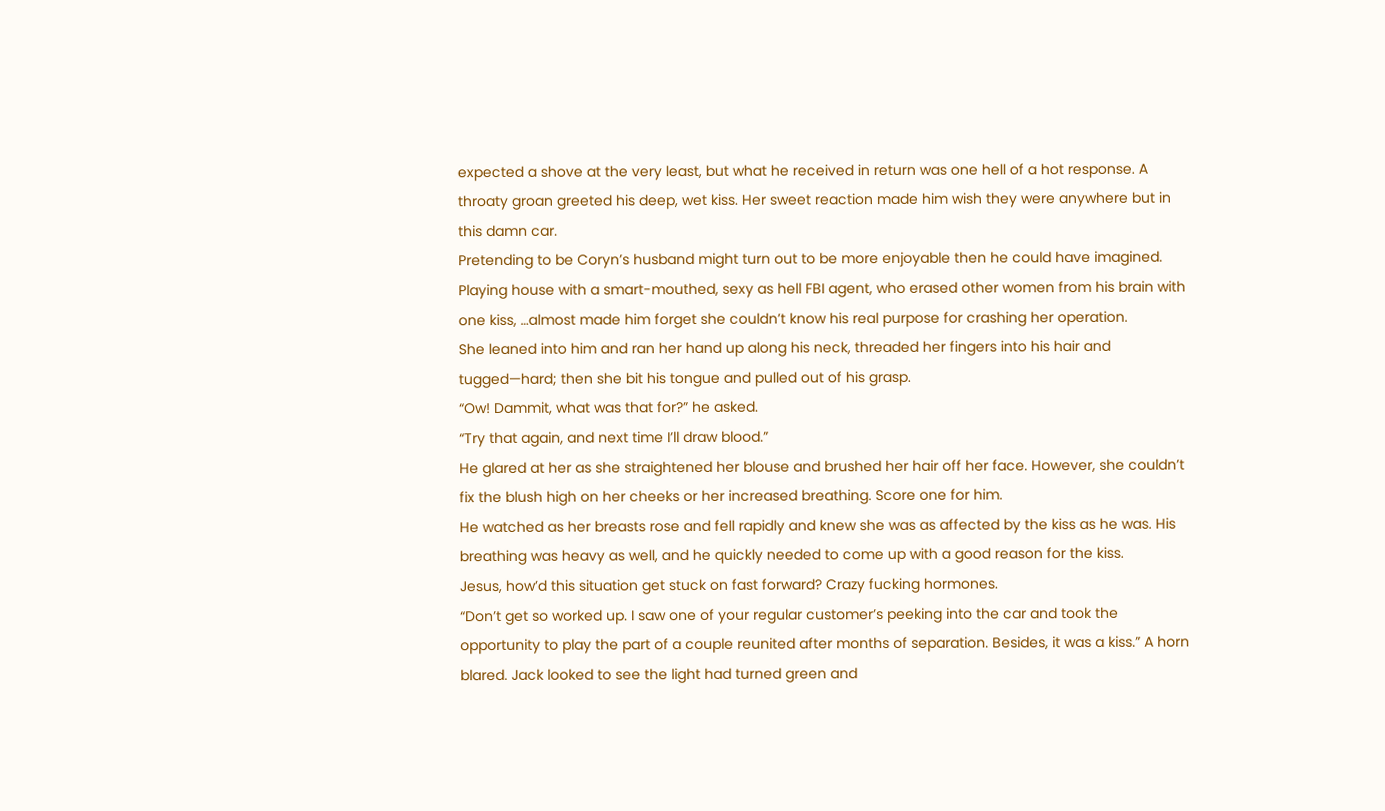expected a shove at the very least, but what he received in return was one hell of a hot response. A throaty groan greeted his deep, wet kiss. Her sweet reaction made him wish they were anywhere but in this damn car.
Pretending to be Coryn’s husband might turn out to be more enjoyable then he could have imagined. Playing house with a smart-mouthed, sexy as hell FBI agent, who erased other women from his brain with one kiss, …almost made him forget she couldn’t know his real purpose for crashing her operation.
She leaned into him and ran her hand up along his neck, threaded her fingers into his hair and tugged—hard; then she bit his tongue and pulled out of his grasp.
“Ow! Dammit, what was that for?” he asked.
“Try that again, and next time I’ll draw blood.”
He glared at her as she straightened her blouse and brushed her hair off her face. However, she couldn’t fix the blush high on her cheeks or her increased breathing. Score one for him.
He watched as her breasts rose and fell rapidly and knew she was as affected by the kiss as he was. His breathing was heavy as well, and he quickly needed to come up with a good reason for the kiss.
Jesus, how’d this situation get stuck on fast forward? Crazy fucking hormones.
“Don’t get so worked up. I saw one of your regular customer’s peeking into the car and took the opportunity to play the part of a couple reunited after months of separation. Besides, it was a kiss.” A horn blared. Jack looked to see the light had turned green and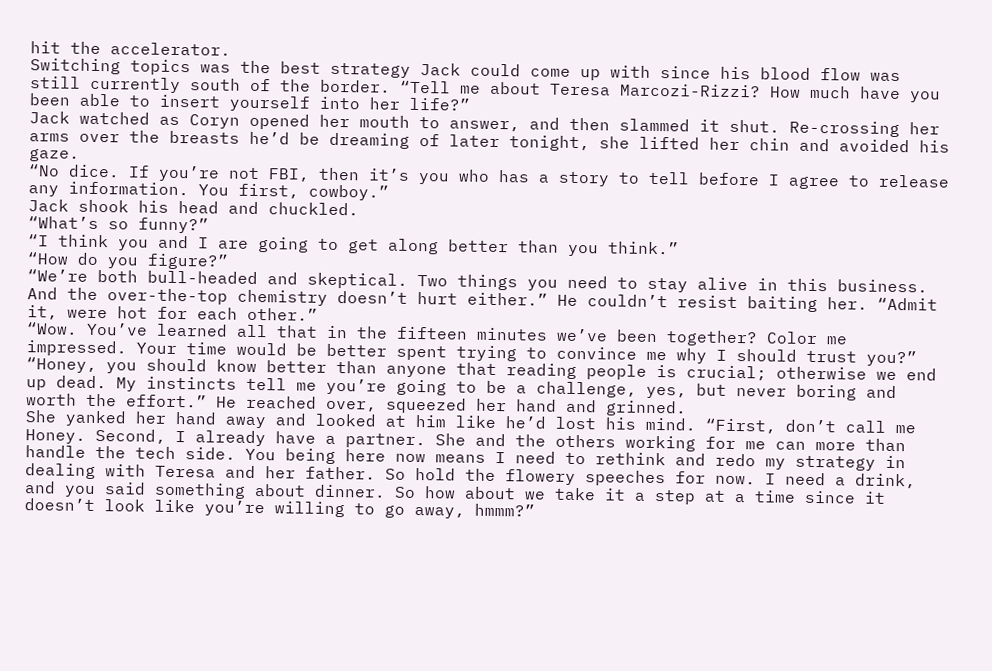hit the accelerator.
Switching topics was the best strategy Jack could come up with since his blood flow was still currently south of the border. “Tell me about Teresa Marcozi-Rizzi? How much have you been able to insert yourself into her life?”
Jack watched as Coryn opened her mouth to answer, and then slammed it shut. Re-crossing her arms over the breasts he’d be dreaming of later tonight, she lifted her chin and avoided his gaze.
“No dice. If you’re not FBI, then it’s you who has a story to tell before I agree to release any information. You first, cowboy.”
Jack shook his head and chuckled.
“What’s so funny?”
“I think you and I are going to get along better than you think.”
“How do you figure?”
“We’re both bull-headed and skeptical. Two things you need to stay alive in this business. And the over-the-top chemistry doesn’t hurt either.” He couldn’t resist baiting her. “Admit it, were hot for each other.”
“Wow. You’ve learned all that in the fifteen minutes we’ve been together? Color me impressed. Your time would be better spent trying to convince me why I should trust you?”
“Honey, you should know better than anyone that reading people is crucial; otherwise we end up dead. My instincts tell me you’re going to be a challenge, yes, but never boring and worth the effort.” He reached over, squeezed her hand and grinned.
She yanked her hand away and looked at him like he’d lost his mind. “First, don’t call me Honey. Second, I already have a partner. She and the others working for me can more than handle the tech side. You being here now means I need to rethink and redo my strategy in dealing with Teresa and her father. So hold the flowery speeches for now. I need a drink, and you said something about dinner. So how about we take it a step at a time since it doesn’t look like you’re willing to go away, hmmm?”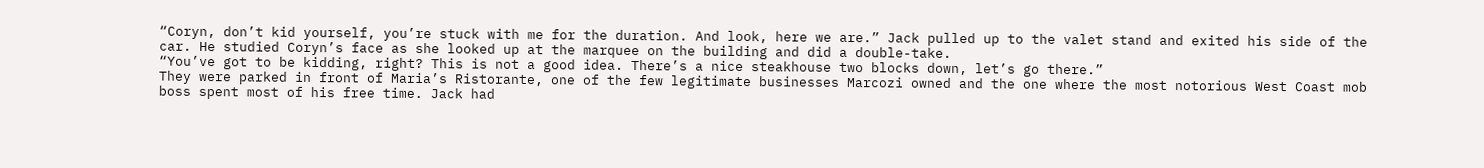“Coryn, don’t kid yourself, you’re stuck with me for the duration. And look, here we are.” Jack pulled up to the valet stand and exited his side of the car. He studied Coryn’s face as she looked up at the marquee on the building and did a double-take.
“You’ve got to be kidding, right? This is not a good idea. There’s a nice steakhouse two blocks down, let’s go there.”
They were parked in front of Maria’s Ristorante, one of the few legitimate businesses Marcozi owned and the one where the most notorious West Coast mob boss spent most of his free time. Jack had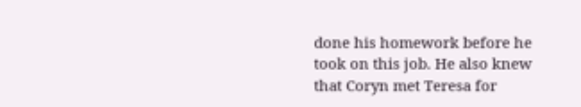done his homework before he took on this job. He also knew that Coryn met Teresa for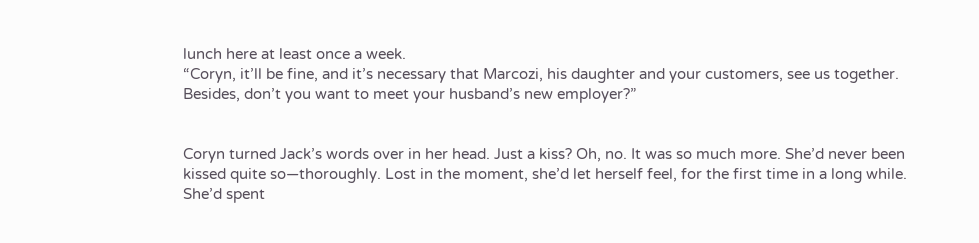lunch here at least once a week.
“Coryn, it’ll be fine, and it’s necessary that Marcozi, his daughter and your customers, see us together. Besides, don’t you want to meet your husband’s new employer?”


Coryn turned Jack’s words over in her head. Just a kiss? Oh, no. It was so much more. She’d never been kissed quite so—thoroughly. Lost in the moment, she’d let herself feel, for the first time in a long while. She’d spent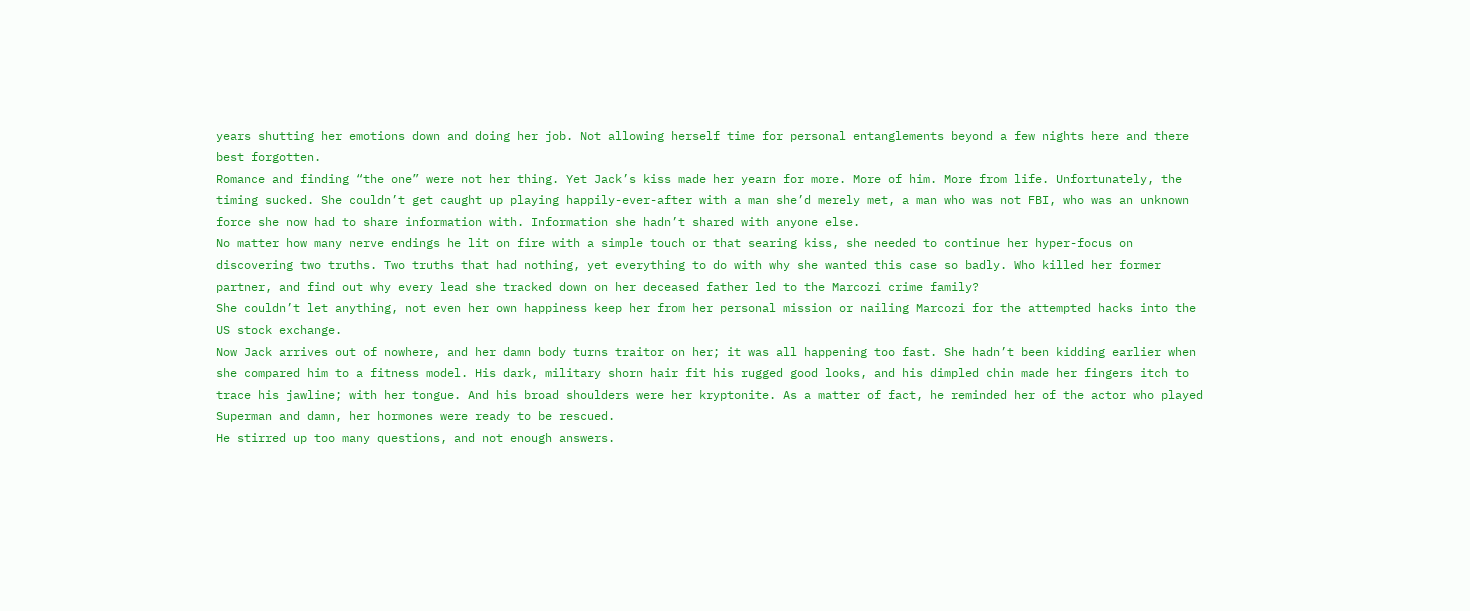years shutting her emotions down and doing her job. Not allowing herself time for personal entanglements beyond a few nights here and there best forgotten.
Romance and finding “the one” were not her thing. Yet Jack’s kiss made her yearn for more. More of him. More from life. Unfortunately, the timing sucked. She couldn’t get caught up playing happily-ever-after with a man she’d merely met, a man who was not FBI, who was an unknown force she now had to share information with. Information she hadn’t shared with anyone else.
No matter how many nerve endings he lit on fire with a simple touch or that searing kiss, she needed to continue her hyper-focus on discovering two truths. Two truths that had nothing, yet everything to do with why she wanted this case so badly. Who killed her former partner, and find out why every lead she tracked down on her deceased father led to the Marcozi crime family?
She couldn’t let anything, not even her own happiness keep her from her personal mission or nailing Marcozi for the attempted hacks into the US stock exchange.
Now Jack arrives out of nowhere, and her damn body turns traitor on her; it was all happening too fast. She hadn’t been kidding earlier when she compared him to a fitness model. His dark, military shorn hair fit his rugged good looks, and his dimpled chin made her fingers itch to trace his jawline; with her tongue. And his broad shoulders were her kryptonite. As a matter of fact, he reminded her of the actor who played Superman and damn, her hormones were ready to be rescued.
He stirred up too many questions, and not enough answers.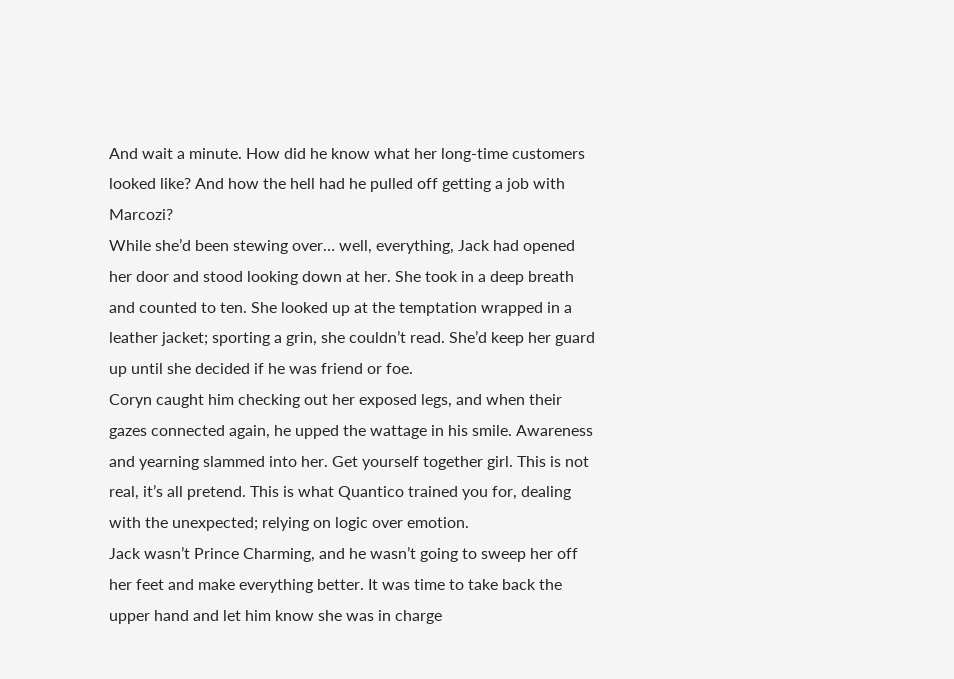And wait a minute. How did he know what her long-time customers looked like? And how the hell had he pulled off getting a job with Marcozi?
While she’d been stewing over… well, everything, Jack had opened her door and stood looking down at her. She took in a deep breath and counted to ten. She looked up at the temptation wrapped in a leather jacket; sporting a grin, she couldn’t read. She’d keep her guard up until she decided if he was friend or foe.
Coryn caught him checking out her exposed legs, and when their gazes connected again, he upped the wattage in his smile. Awareness and yearning slammed into her. Get yourself together girl. This is not real, it’s all pretend. This is what Quantico trained you for, dealing with the unexpected; relying on logic over emotion.
Jack wasn’t Prince Charming, and he wasn’t going to sweep her off her feet and make everything better. It was time to take back the upper hand and let him know she was in charge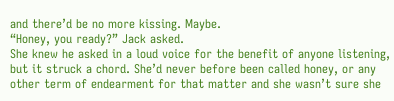and there’d be no more kissing. Maybe.
“Honey, you ready?” Jack asked.
She knew he asked in a loud voice for the benefit of anyone listening, but it struck a chord. She’d never before been called honey, or any other term of endearment for that matter and she wasn’t sure she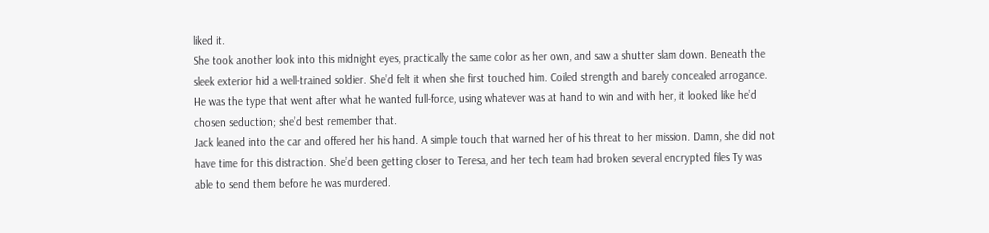liked it.
She took another look into this midnight eyes, practically the same color as her own, and saw a shutter slam down. Beneath the sleek exterior hid a well-trained soldier. She’d felt it when she first touched him. Coiled strength and barely concealed arrogance. He was the type that went after what he wanted full-force, using whatever was at hand to win and with her, it looked like he’d chosen seduction; she’d best remember that.
Jack leaned into the car and offered her his hand. A simple touch that warned her of his threat to her mission. Damn, she did not have time for this distraction. She’d been getting closer to Teresa, and her tech team had broken several encrypted files Ty was able to send them before he was murdered.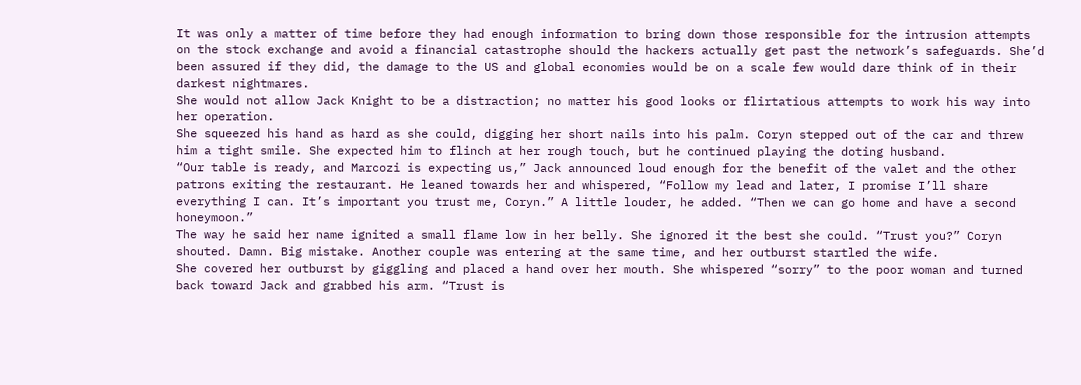It was only a matter of time before they had enough information to bring down those responsible for the intrusion attempts on the stock exchange and avoid a financial catastrophe should the hackers actually get past the network’s safeguards. She’d been assured if they did, the damage to the US and global economies would be on a scale few would dare think of in their darkest nightmares.
She would not allow Jack Knight to be a distraction; no matter his good looks or flirtatious attempts to work his way into her operation.
She squeezed his hand as hard as she could, digging her short nails into his palm. Coryn stepped out of the car and threw him a tight smile. She expected him to flinch at her rough touch, but he continued playing the doting husband.
“Our table is ready, and Marcozi is expecting us,” Jack announced loud enough for the benefit of the valet and the other patrons exiting the restaurant. He leaned towards her and whispered, “Follow my lead and later, I promise I’ll share everything I can. It’s important you trust me, Coryn.” A little louder, he added. “Then we can go home and have a second honeymoon.”
The way he said her name ignited a small flame low in her belly. She ignored it the best she could. “Trust you?” Coryn shouted. Damn. Big mistake. Another couple was entering at the same time, and her outburst startled the wife.
She covered her outburst by giggling and placed a hand over her mouth. She whispered “sorry” to the poor woman and turned back toward Jack and grabbed his arm. “Trust is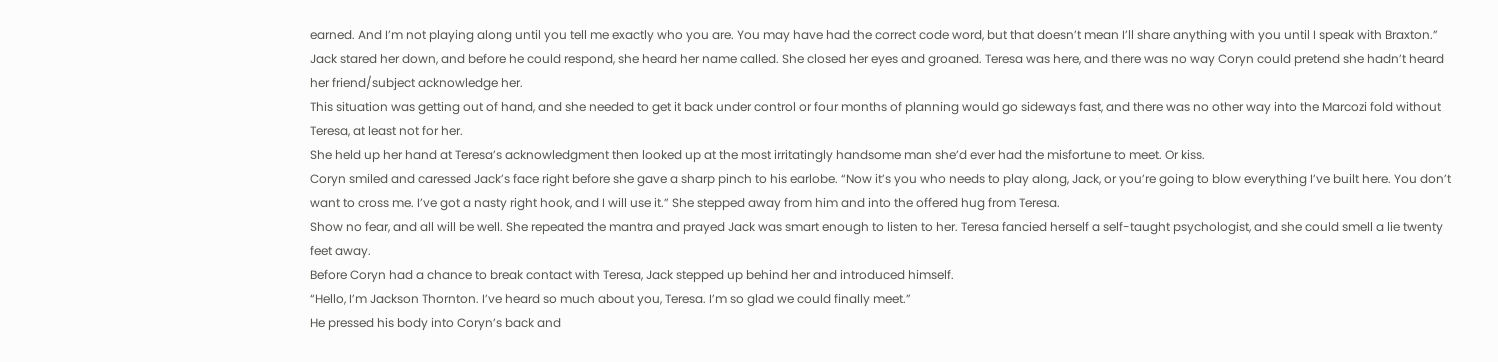earned. And I’m not playing along until you tell me exactly who you are. You may have had the correct code word, but that doesn’t mean I’ll share anything with you until I speak with Braxton.”
Jack stared her down, and before he could respond, she heard her name called. She closed her eyes and groaned. Teresa was here, and there was no way Coryn could pretend she hadn’t heard her friend/subject acknowledge her.
This situation was getting out of hand, and she needed to get it back under control or four months of planning would go sideways fast, and there was no other way into the Marcozi fold without Teresa, at least not for her.
She held up her hand at Teresa’s acknowledgment then looked up at the most irritatingly handsome man she’d ever had the misfortune to meet. Or kiss.
Coryn smiled and caressed Jack’s face right before she gave a sharp pinch to his earlobe. “Now it’s you who needs to play along, Jack, or you’re going to blow everything I’ve built here. You don’t want to cross me. I’ve got a nasty right hook, and I will use it.” She stepped away from him and into the offered hug from Teresa.
Show no fear, and all will be well. She repeated the mantra and prayed Jack was smart enough to listen to her. Teresa fancied herself a self-taught psychologist, and she could smell a lie twenty feet away.
Before Coryn had a chance to break contact with Teresa, Jack stepped up behind her and introduced himself.
“Hello, I’m Jackson Thornton. I’ve heard so much about you, Teresa. I’m so glad we could finally meet.”
He pressed his body into Coryn’s back and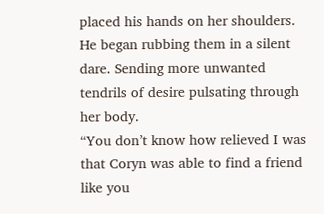placed his hands on her shoulders. He began rubbing them in a silent dare. Sending more unwanted tendrils of desire pulsating through her body.
“You don’t know how relieved I was that Coryn was able to find a friend like you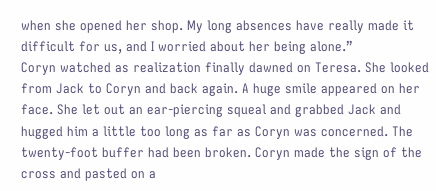when she opened her shop. My long absences have really made it difficult for us, and I worried about her being alone.”
Coryn watched as realization finally dawned on Teresa. She looked from Jack to Coryn and back again. A huge smile appeared on her face. She let out an ear-piercing squeal and grabbed Jack and hugged him a little too long as far as Coryn was concerned. The twenty-foot buffer had been broken. Coryn made the sign of the cross and pasted on a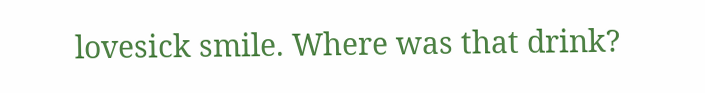lovesick smile. Where was that drink?